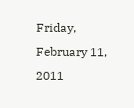Friday, February 11, 2011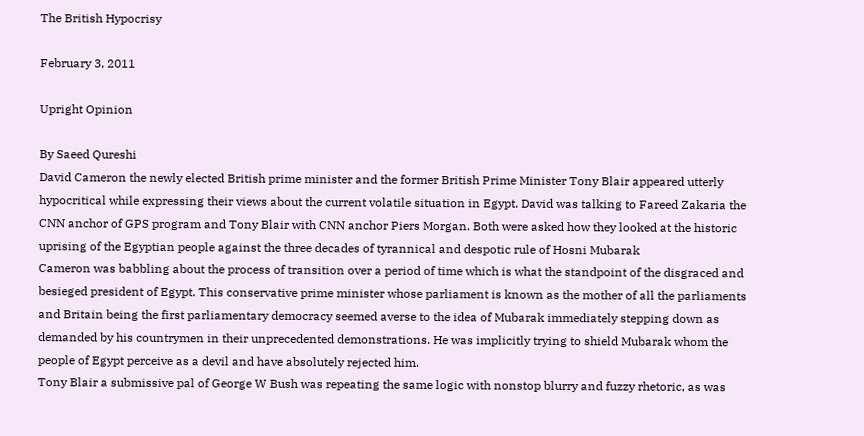The British Hypocrisy

February 3, 2011

Upright Opinion

By Saeed Qureshi
David Cameron the newly elected British prime minister and the former British Prime Minister Tony Blair appeared utterly hypocritical while expressing their views about the current volatile situation in Egypt. David was talking to Fareed Zakaria the CNN anchor of GPS program and Tony Blair with CNN anchor Piers Morgan. Both were asked how they looked at the historic uprising of the Egyptian people against the three decades of tyrannical and despotic rule of Hosni Mubarak
Cameron was babbling about the process of transition over a period of time which is what the standpoint of the disgraced and besieged president of Egypt. This conservative prime minister whose parliament is known as the mother of all the parliaments and Britain being the first parliamentary democracy seemed averse to the idea of Mubarak immediately stepping down as demanded by his countrymen in their unprecedented demonstrations. He was implicitly trying to shield Mubarak whom the people of Egypt perceive as a devil and have absolutely rejected him.
Tony Blair a submissive pal of George W Bush was repeating the same logic with nonstop blurry and fuzzy rhetoric, as was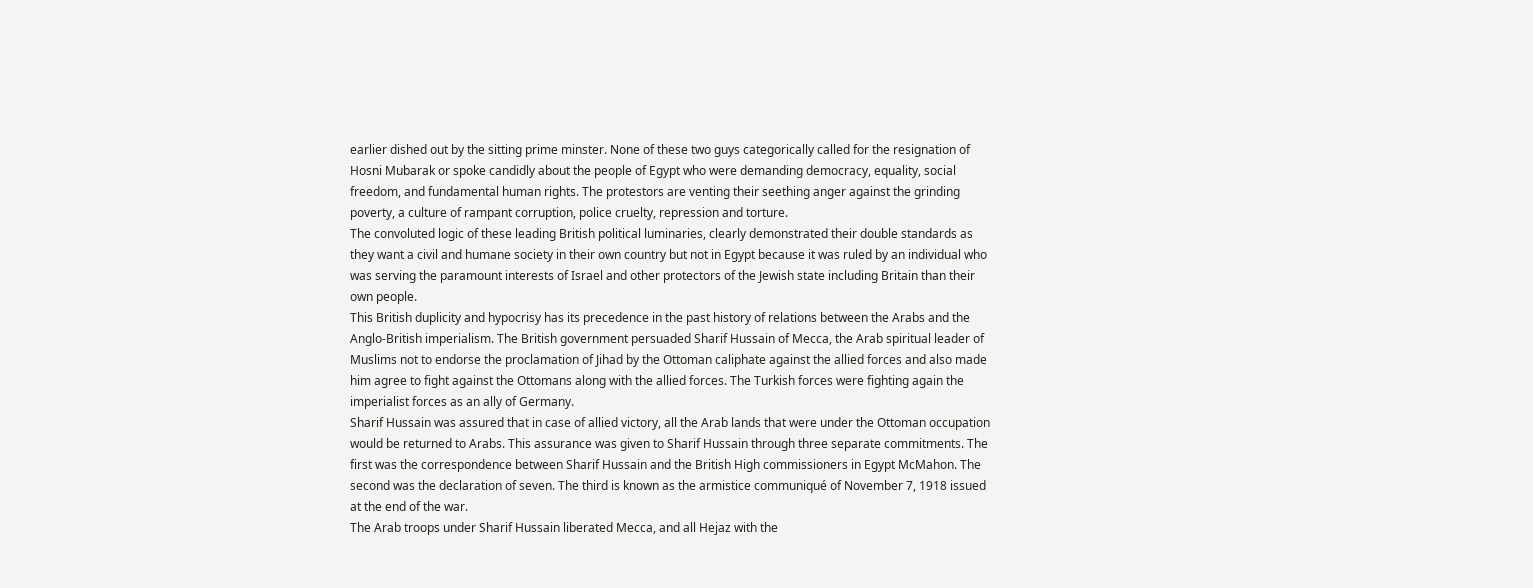earlier dished out by the sitting prime minster. None of these two guys categorically called for the resignation of Hosni Mubarak or spoke candidly about the people of Egypt who were demanding democracy, equality, social freedom, and fundamental human rights. The protestors are venting their seething anger against the grinding poverty, a culture of rampant corruption, police cruelty, repression and torture.
The convoluted logic of these leading British political luminaries, clearly demonstrated their double standards as they want a civil and humane society in their own country but not in Egypt because it was ruled by an individual who was serving the paramount interests of Israel and other protectors of the Jewish state including Britain than their own people.
This British duplicity and hypocrisy has its precedence in the past history of relations between the Arabs and the Anglo-British imperialism. The British government persuaded Sharif Hussain of Mecca, the Arab spiritual leader of Muslims not to endorse the proclamation of Jihad by the Ottoman caliphate against the allied forces and also made him agree to fight against the Ottomans along with the allied forces. The Turkish forces were fighting again the imperialist forces as an ally of Germany.
Sharif Hussain was assured that in case of allied victory, all the Arab lands that were under the Ottoman occupation would be returned to Arabs. This assurance was given to Sharif Hussain through three separate commitments. The first was the correspondence between Sharif Hussain and the British High commissioners in Egypt McMahon. The second was the declaration of seven. The third is known as the armistice communiqué of November 7, 1918 issued at the end of the war.
The Arab troops under Sharif Hussain liberated Mecca, and all Hejaz with the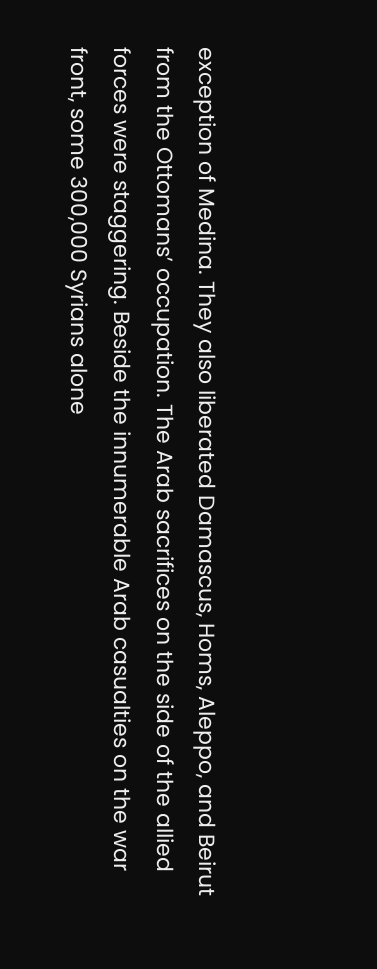exception of Medina. They also liberated Damascus, Homs, Aleppo, and Beirut from the Ottomans’ occupation. The Arab sacrifices on the side of the allied forces were staggering. Beside the innumerable Arab casualties on the war front, some 300,000 Syrians alone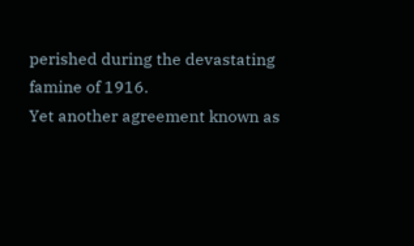perished during the devastating famine of 1916.
Yet another agreement known as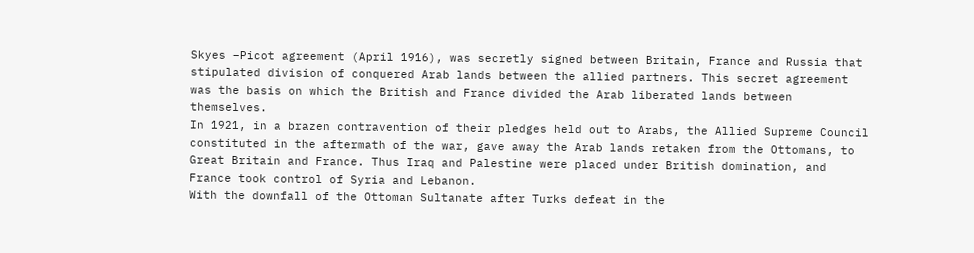Skyes –Picot agreement (April 1916), was secretly signed between Britain, France and Russia that stipulated division of conquered Arab lands between the allied partners. This secret agreement was the basis on which the British and France divided the Arab liberated lands between themselves.
In 1921, in a brazen contravention of their pledges held out to Arabs, the Allied Supreme Council constituted in the aftermath of the war, gave away the Arab lands retaken from the Ottomans, to Great Britain and France. Thus Iraq and Palestine were placed under British domination, and France took control of Syria and Lebanon.
With the downfall of the Ottoman Sultanate after Turks defeat in the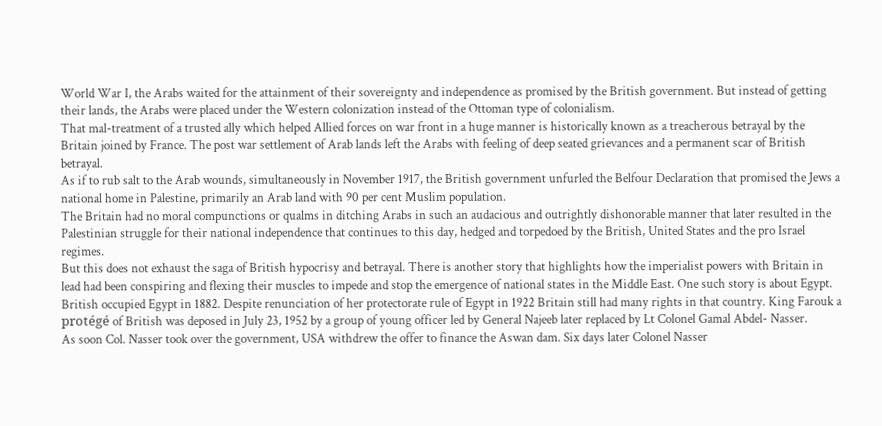World War I, the Arabs waited for the attainment of their sovereignty and independence as promised by the British government. But instead of getting their lands, the Arabs were placed under the Western colonization instead of the Ottoman type of colonialism.
That mal-treatment of a trusted ally which helped Allied forces on war front in a huge manner is historically known as a treacherous betrayal by the Britain joined by France. The post war settlement of Arab lands left the Arabs with feeling of deep seated grievances and a permanent scar of British betrayal.
As if to rub salt to the Arab wounds, simultaneously in November 1917, the British government unfurled the Belfour Declaration that promised the Jews a national home in Palestine, primarily an Arab land with 90 per cent Muslim population.
The Britain had no moral compunctions or qualms in ditching Arabs in such an audacious and outrightly dishonorable manner that later resulted in the Palestinian struggle for their national independence that continues to this day, hedged and torpedoed by the British, United States and the pro Israel regimes.
But this does not exhaust the saga of British hypocrisy and betrayal. There is another story that highlights how the imperialist powers with Britain in lead had been conspiring and flexing their muscles to impede and stop the emergence of national states in the Middle East. One such story is about Egypt.
British occupied Egypt in 1882. Despite renunciation of her protectorate rule of Egypt in 1922 Britain still had many rights in that country. King Farouk a protégé of British was deposed in July 23, 1952 by a group of young officer led by General Najeeb later replaced by Lt Colonel Gamal Abdel- Nasser.
As soon Col. Nasser took over the government, USA withdrew the offer to finance the Aswan dam. Six days later Colonel Nasser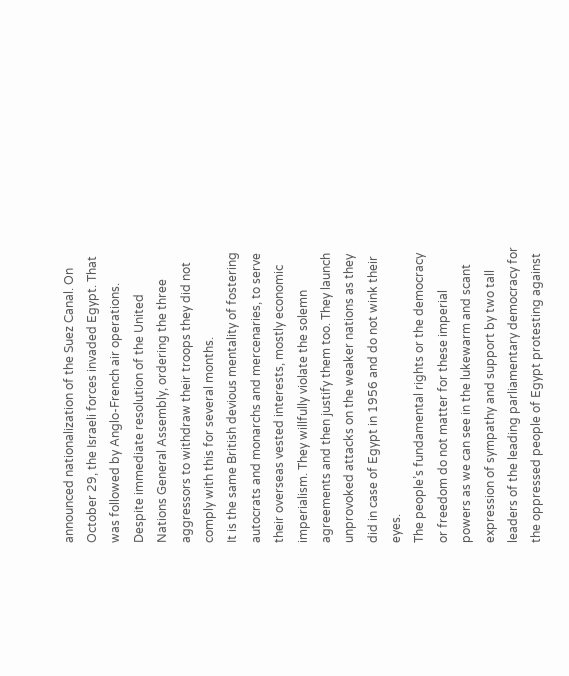announced nationalization of the Suez Canal. On October 29, the Israeli forces invaded Egypt. That was followed by Anglo-French air operations. Despite immediate resolution of the United Nations General Assembly, ordering the three aggressors to withdraw their troops they did not comply with this for several months.
It is the same British devious mentality of fostering autocrats and monarchs and mercenaries, to serve their overseas vested interests, mostly economic imperialism. They willfully violate the solemn agreements and then justify them too. They launch unprovoked attacks on the weaker nations as they did in case of Egypt in 1956 and do not wink their eyes.
The people’s fundamental rights or the democracy or freedom do not matter for these imperial powers as we can see in the lukewarm and scant expression of sympathy and support by two tall leaders of the leading parliamentary democracy for the oppressed people of Egypt protesting against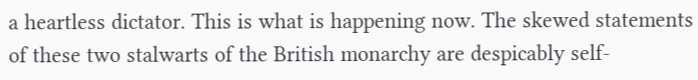a heartless dictator. This is what is happening now. The skewed statements of these two stalwarts of the British monarchy are despicably self-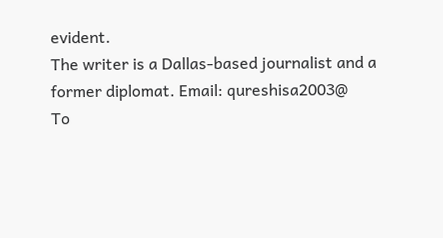evident.
The writer is a Dallas-based journalist and a former diplomat. Email: qureshisa2003@
To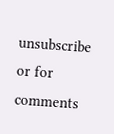unsubscribe or for comments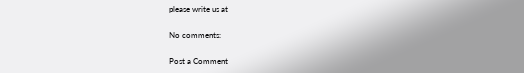please write us at

No comments:

Post a Comment